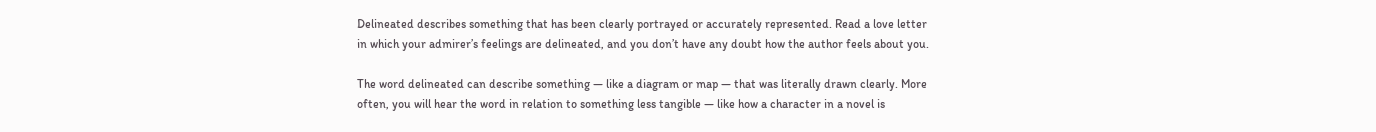Delineated describes something that has been clearly portrayed or accurately represented. Read a love letter in which your admirer’s feelings are delineated, and you don’t have any doubt how the author feels about you.

The word delineated can describe something — like a diagram or map — that was literally drawn clearly. More often, you will hear the word in relation to something less tangible — like how a character in a novel is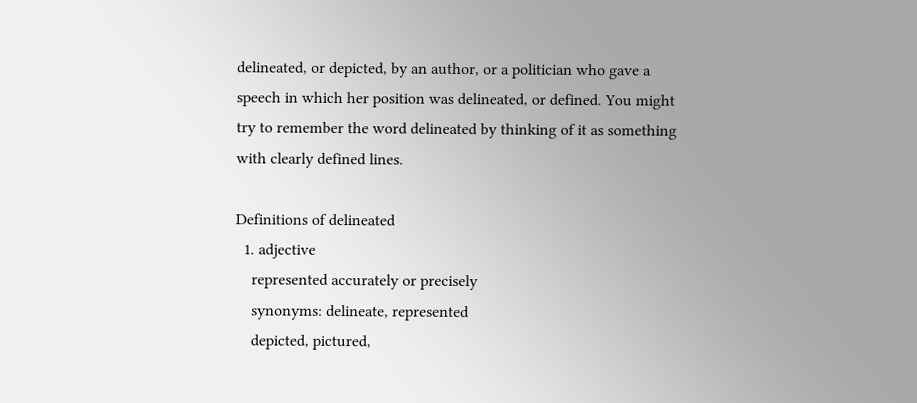delineated, or depicted, by an author, or a politician who gave a speech in which her position was delineated, or defined. You might try to remember the word delineated by thinking of it as something with clearly defined lines.

Definitions of delineated
  1. adjective
    represented accurately or precisely
    synonyms: delineate, represented
    depicted, pictured,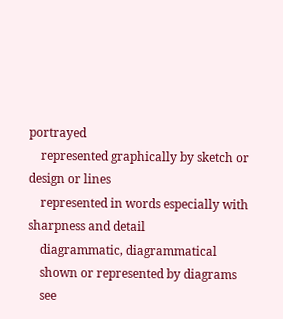portrayed
    represented graphically by sketch or design or lines
    represented in words especially with sharpness and detail
    diagrammatic, diagrammatical
    shown or represented by diagrams
    see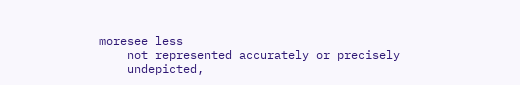moresee less
    not represented accurately or precisely
    undepicted,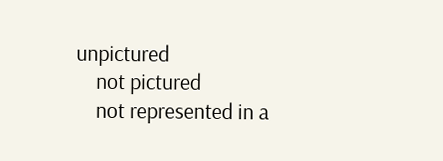unpictured
    not pictured
    not represented in a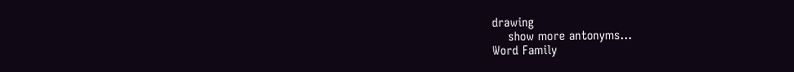drawing
    show more antonyms...
Word Family